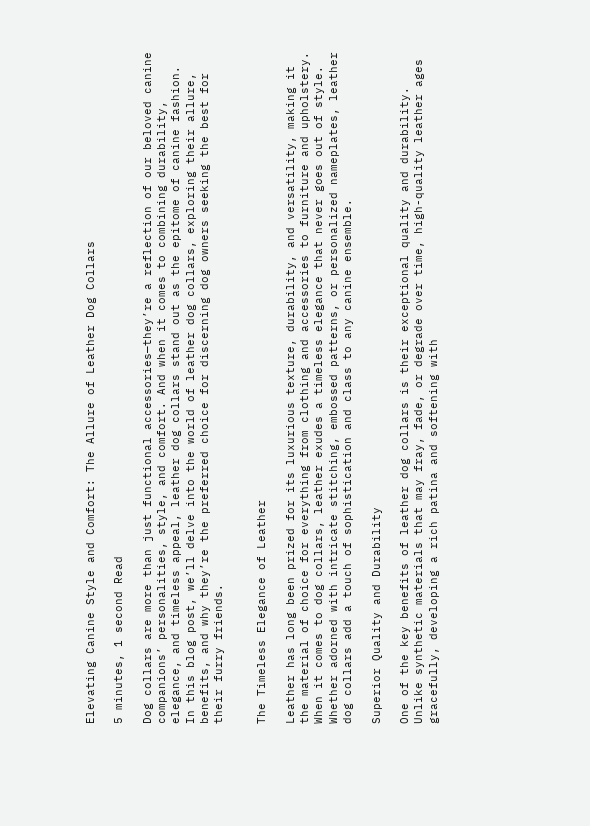Elevating Canine Style and Comfort: The Allure of Leather Dog Collars

5 minutes, 1 second Read

Dog collars are more than just functional accessories—they’re a reflection of our beloved canine companions’ personalities, style, and comfort. And when it comes to combining durability, elegance, and timeless appeal, leather dog collars stand out as the epitome of canine fashion. In this blog post, we’ll delve into the world of leather dog collars, exploring their allure, benefits, and why they’re the preferred choice for discerning dog owners seeking the best for their furry friends.


The Timeless Elegance of Leather

Leather has long been prized for its luxurious texture, durability, and versatility, making it the material of choice for everything from clothing and accessories to furniture and upholstery. When it comes to dog collars, leather exudes a timeless elegance that never goes out of style. Whether adorned with intricate stitching, embossed patterns, or personalized nameplates, leather dog collars add a touch of sophistication and class to any canine ensemble.

Superior Quality and Durability

One of the key benefits of leather dog collars is their exceptional quality and durability. Unlike synthetic materials that may fray, fade, or degrade over time, high-quality leather ages gracefully, developing a rich patina and softening with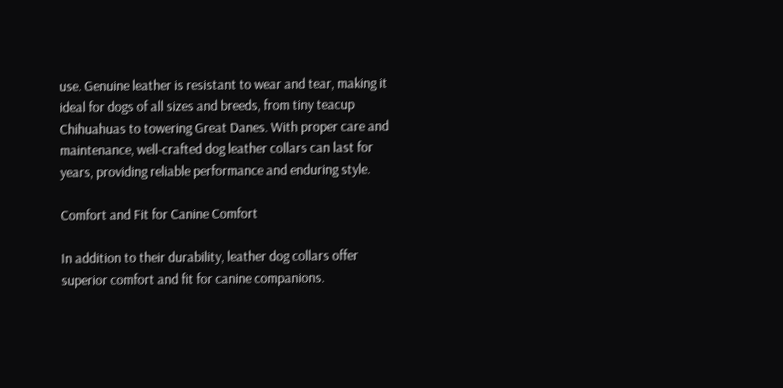use. Genuine leather is resistant to wear and tear, making it ideal for dogs of all sizes and breeds, from tiny teacup Chihuahuas to towering Great Danes. With proper care and maintenance, well-crafted dog leather collars can last for years, providing reliable performance and enduring style.

Comfort and Fit for Canine Comfort

In addition to their durability, leather dog collars offer superior comfort and fit for canine companions.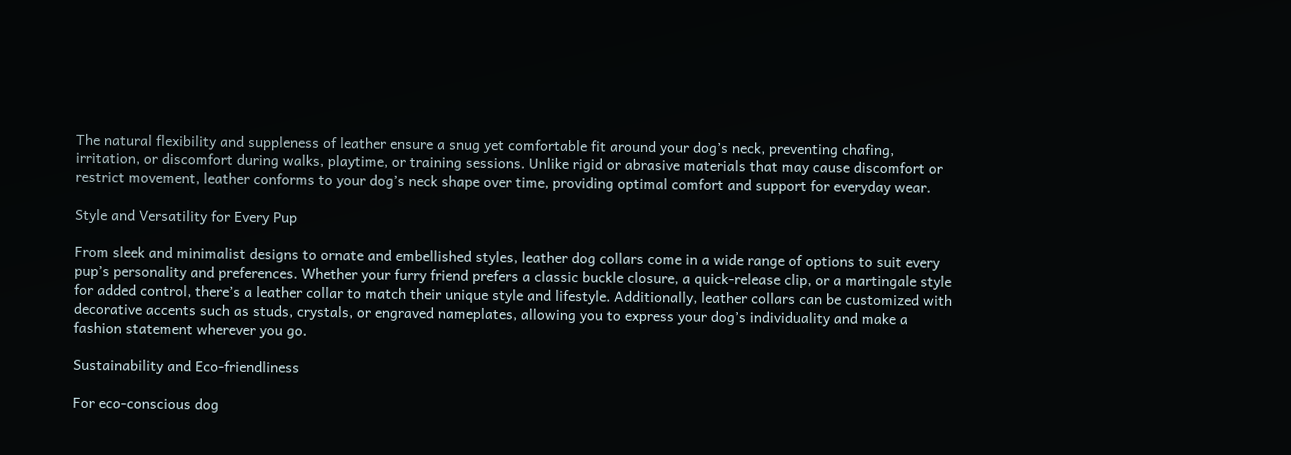The natural flexibility and suppleness of leather ensure a snug yet comfortable fit around your dog’s neck, preventing chafing, irritation, or discomfort during walks, playtime, or training sessions. Unlike rigid or abrasive materials that may cause discomfort or restrict movement, leather conforms to your dog’s neck shape over time, providing optimal comfort and support for everyday wear.

Style and Versatility for Every Pup

From sleek and minimalist designs to ornate and embellished styles, leather dog collars come in a wide range of options to suit every pup’s personality and preferences. Whether your furry friend prefers a classic buckle closure, a quick-release clip, or a martingale style for added control, there’s a leather collar to match their unique style and lifestyle. Additionally, leather collars can be customized with decorative accents such as studs, crystals, or engraved nameplates, allowing you to express your dog’s individuality and make a fashion statement wherever you go.

Sustainability and Eco-friendliness

For eco-conscious dog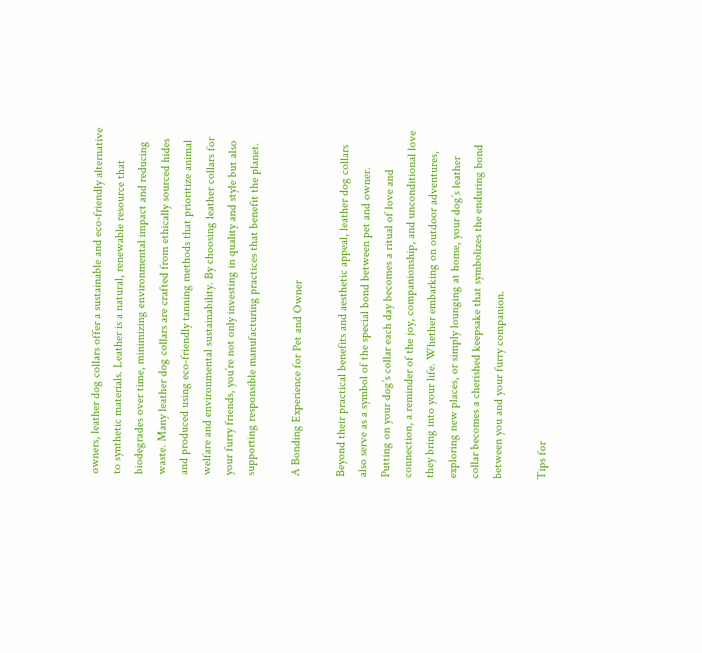owners, leather dog collars offer a sustainable and eco-friendly alternative to synthetic materials. Leather is a natural, renewable resource that biodegrades over time, minimizing environmental impact and reducing waste. Many leather dog collars are crafted from ethically sourced hides and produced using eco-friendly tanning methods that prioritize animal welfare and environmental sustainability. By choosing leather collars for your furry friends, you’re not only investing in quality and style but also supporting responsible manufacturing practices that benefit the planet.

A Bonding Experience for Pet and Owner

Beyond their practical benefits and aesthetic appeal, leather dog collars also serve as a symbol of the special bond between pet and owner. Putting on your dog’s collar each day becomes a ritual of love and connection, a reminder of the joy, companionship, and unconditional love they bring into your life. Whether embarking on outdoor adventures, exploring new places, or simply lounging at home, your dog’s leather collar becomes a cherished keepsake that symbolizes the enduring bond between you and your furry companion.

Tips for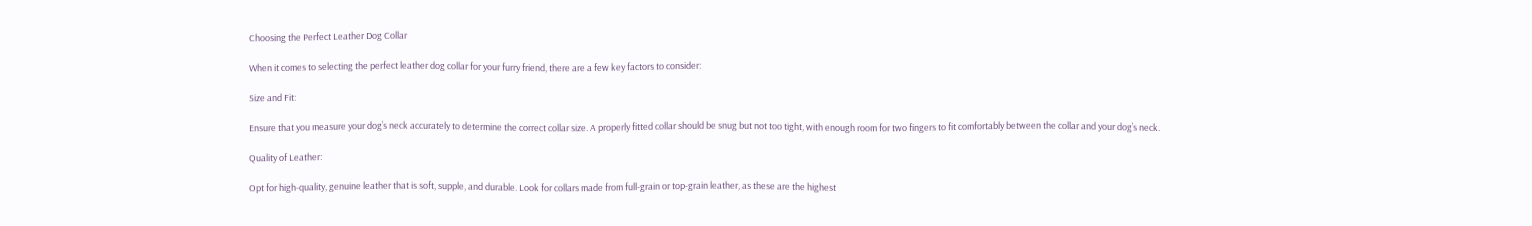Choosing the Perfect Leather Dog Collar

When it comes to selecting the perfect leather dog collar for your furry friend, there are a few key factors to consider:

Size and Fit:

Ensure that you measure your dog’s neck accurately to determine the correct collar size. A properly fitted collar should be snug but not too tight, with enough room for two fingers to fit comfortably between the collar and your dog’s neck.

Quality of Leather:

Opt for high-quality, genuine leather that is soft, supple, and durable. Look for collars made from full-grain or top-grain leather, as these are the highest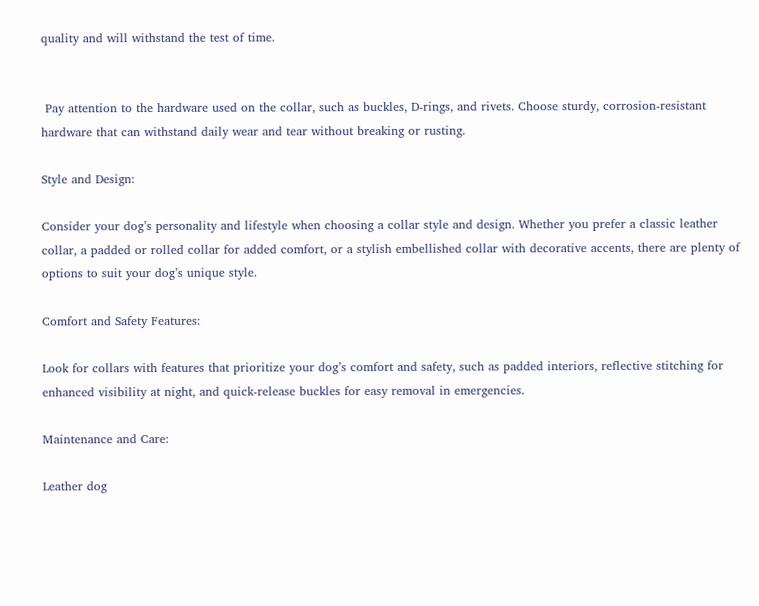quality and will withstand the test of time.


 Pay attention to the hardware used on the collar, such as buckles, D-rings, and rivets. Choose sturdy, corrosion-resistant hardware that can withstand daily wear and tear without breaking or rusting.

Style and Design:

Consider your dog’s personality and lifestyle when choosing a collar style and design. Whether you prefer a classic leather collar, a padded or rolled collar for added comfort, or a stylish embellished collar with decorative accents, there are plenty of options to suit your dog’s unique style.

Comfort and Safety Features:

Look for collars with features that prioritize your dog’s comfort and safety, such as padded interiors, reflective stitching for enhanced visibility at night, and quick-release buckles for easy removal in emergencies.

Maintenance and Care:

Leather dog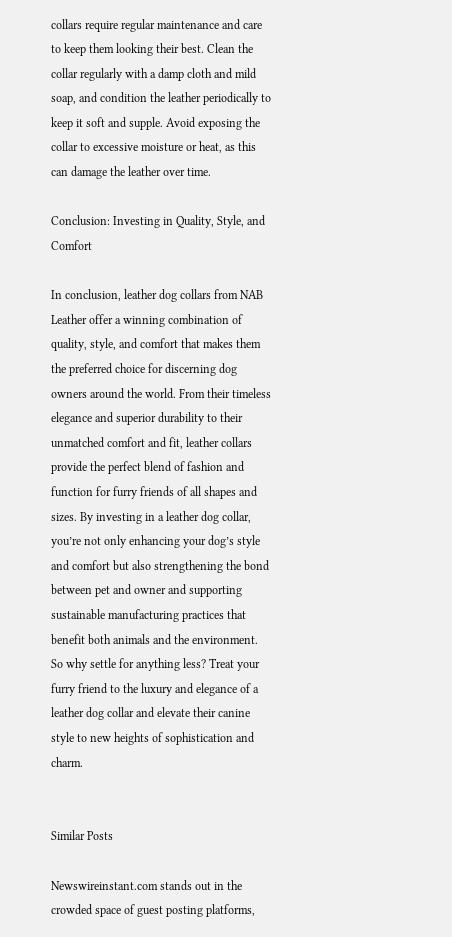collars require regular maintenance and care to keep them looking their best. Clean the collar regularly with a damp cloth and mild soap, and condition the leather periodically to keep it soft and supple. Avoid exposing the collar to excessive moisture or heat, as this can damage the leather over time.

Conclusion: Investing in Quality, Style, and Comfort

In conclusion, leather dog collars from NAB Leather offer a winning combination of quality, style, and comfort that makes them the preferred choice for discerning dog owners around the world. From their timeless elegance and superior durability to their unmatched comfort and fit, leather collars provide the perfect blend of fashion and function for furry friends of all shapes and sizes. By investing in a leather dog collar, you’re not only enhancing your dog’s style and comfort but also strengthening the bond between pet and owner and supporting sustainable manufacturing practices that benefit both animals and the environment. So why settle for anything less? Treat your furry friend to the luxury and elegance of a leather dog collar and elevate their canine style to new heights of sophistication and charm.


Similar Posts

Newswireinstant.com stands out in the crowded space of guest posting platforms,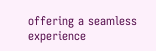offering a seamless experience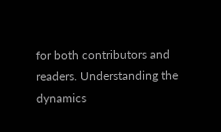for both contributors and readers. Understanding the dynamics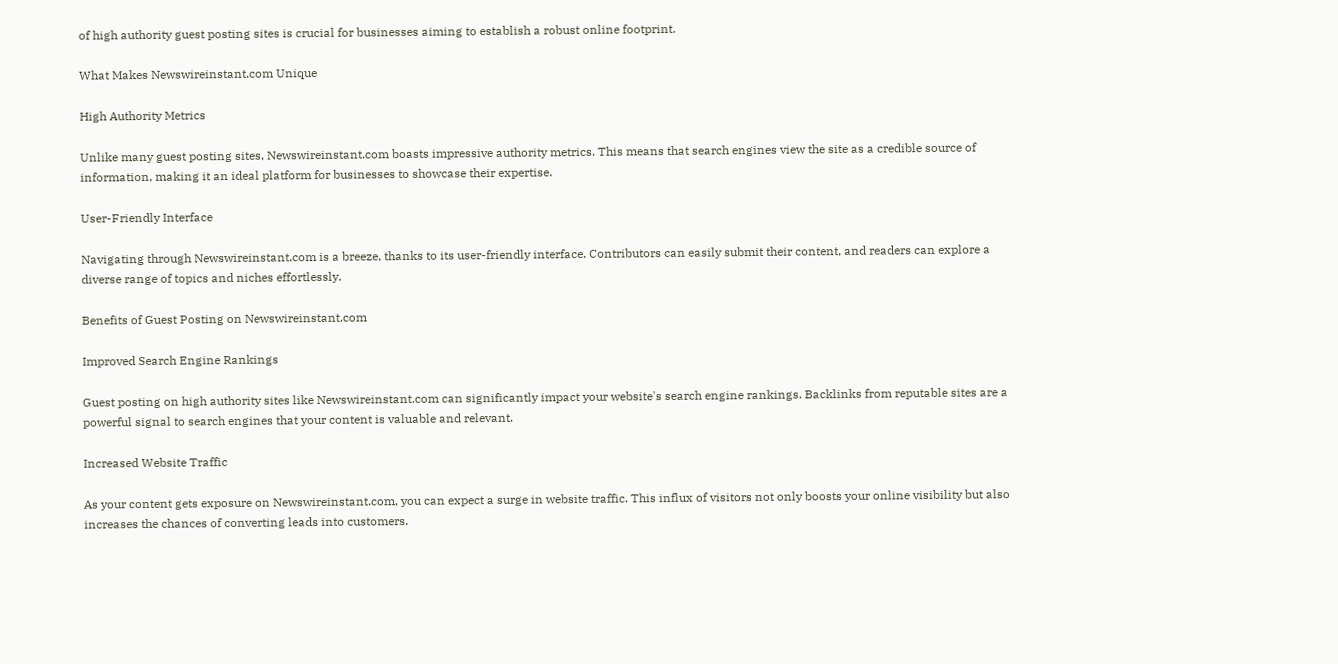of high authority guest posting sites is crucial for businesses aiming to establish a robust online footprint.

What Makes Newswireinstant.com Unique

High Authority Metrics

Unlike many guest posting sites, Newswireinstant.com boasts impressive authority metrics. This means that search engines view the site as a credible source of information, making it an ideal platform for businesses to showcase their expertise.

User-Friendly Interface

Navigating through Newswireinstant.com is a breeze, thanks to its user-friendly interface. Contributors can easily submit their content, and readers can explore a diverse range of topics and niches effortlessly.

Benefits of Guest Posting on Newswireinstant.com

Improved Search Engine Rankings

Guest posting on high authority sites like Newswireinstant.com can significantly impact your website's search engine rankings. Backlinks from reputable sites are a powerful signal to search engines that your content is valuable and relevant.

Increased Website Traffic

As your content gets exposure on Newswireinstant.com, you can expect a surge in website traffic. This influx of visitors not only boosts your online visibility but also increases the chances of converting leads into customers.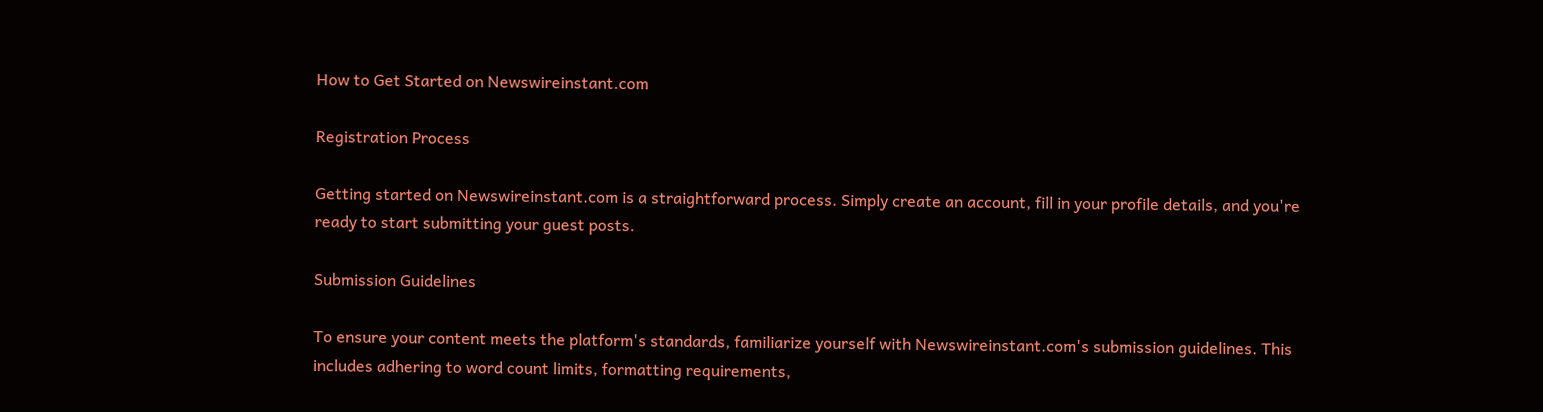How to Get Started on Newswireinstant.com

Registration Process

Getting started on Newswireinstant.com is a straightforward process. Simply create an account, fill in your profile details, and you're ready to start submitting your guest posts.

Submission Guidelines

To ensure your content meets the platform's standards, familiarize yourself with Newswireinstant.com's submission guidelines. This includes adhering to word count limits, formatting requirements,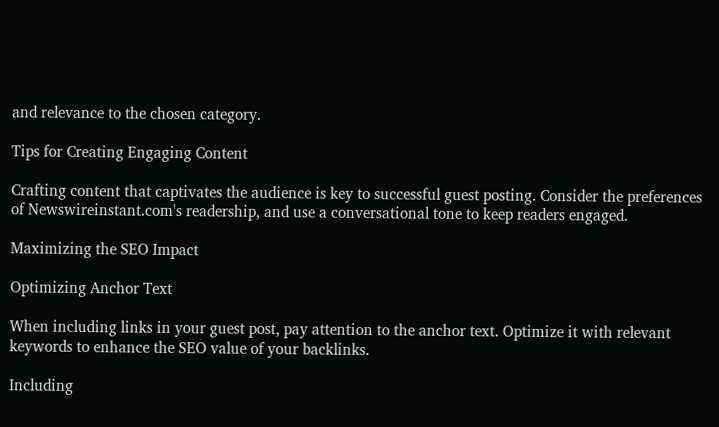and relevance to the chosen category.

Tips for Creating Engaging Content

Crafting content that captivates the audience is key to successful guest posting. Consider the preferences of Newswireinstant.com's readership, and use a conversational tone to keep readers engaged.

Maximizing the SEO Impact

Optimizing Anchor Text

When including links in your guest post, pay attention to the anchor text. Optimize it with relevant keywords to enhance the SEO value of your backlinks.

Including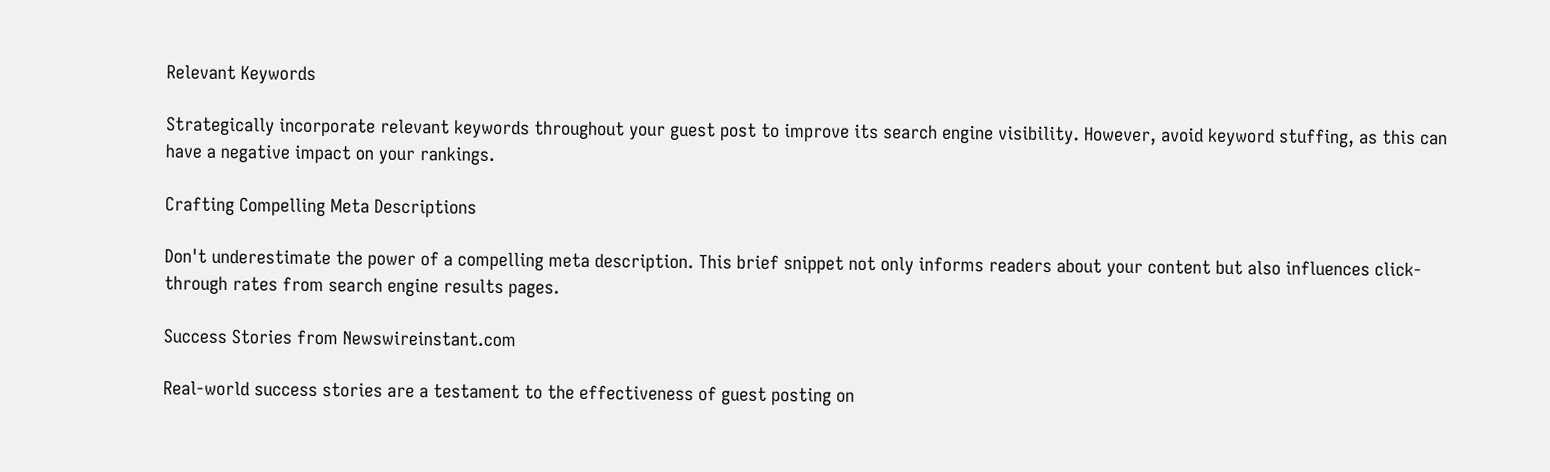Relevant Keywords

Strategically incorporate relevant keywords throughout your guest post to improve its search engine visibility. However, avoid keyword stuffing, as this can have a negative impact on your rankings.

Crafting Compelling Meta Descriptions

Don't underestimate the power of a compelling meta description. This brief snippet not only informs readers about your content but also influences click-through rates from search engine results pages.

Success Stories from Newswireinstant.com

Real-world success stories are a testament to the effectiveness of guest posting on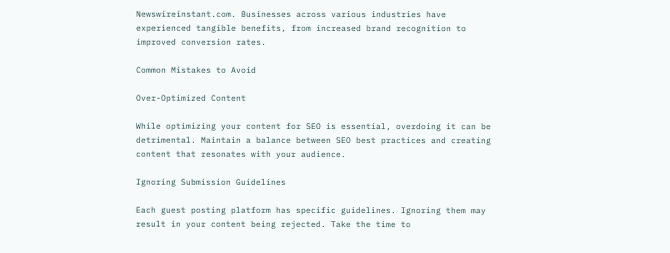Newswireinstant.com. Businesses across various industries have experienced tangible benefits, from increased brand recognition to improved conversion rates.

Common Mistakes to Avoid

Over-Optimized Content

While optimizing your content for SEO is essential, overdoing it can be detrimental. Maintain a balance between SEO best practices and creating content that resonates with your audience.

Ignoring Submission Guidelines

Each guest posting platform has specific guidelines. Ignoring them may result in your content being rejected. Take the time to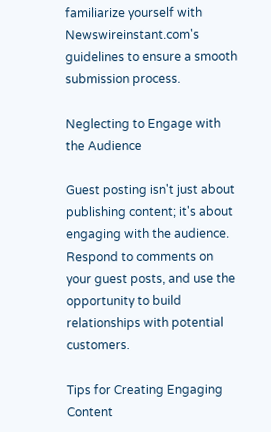familiarize yourself with Newswireinstant.com's guidelines to ensure a smooth submission process.

Neglecting to Engage with the Audience

Guest posting isn't just about publishing content; it's about engaging with the audience. Respond to comments on your guest posts, and use the opportunity to build relationships with potential customers.

Tips for Creating Engaging Content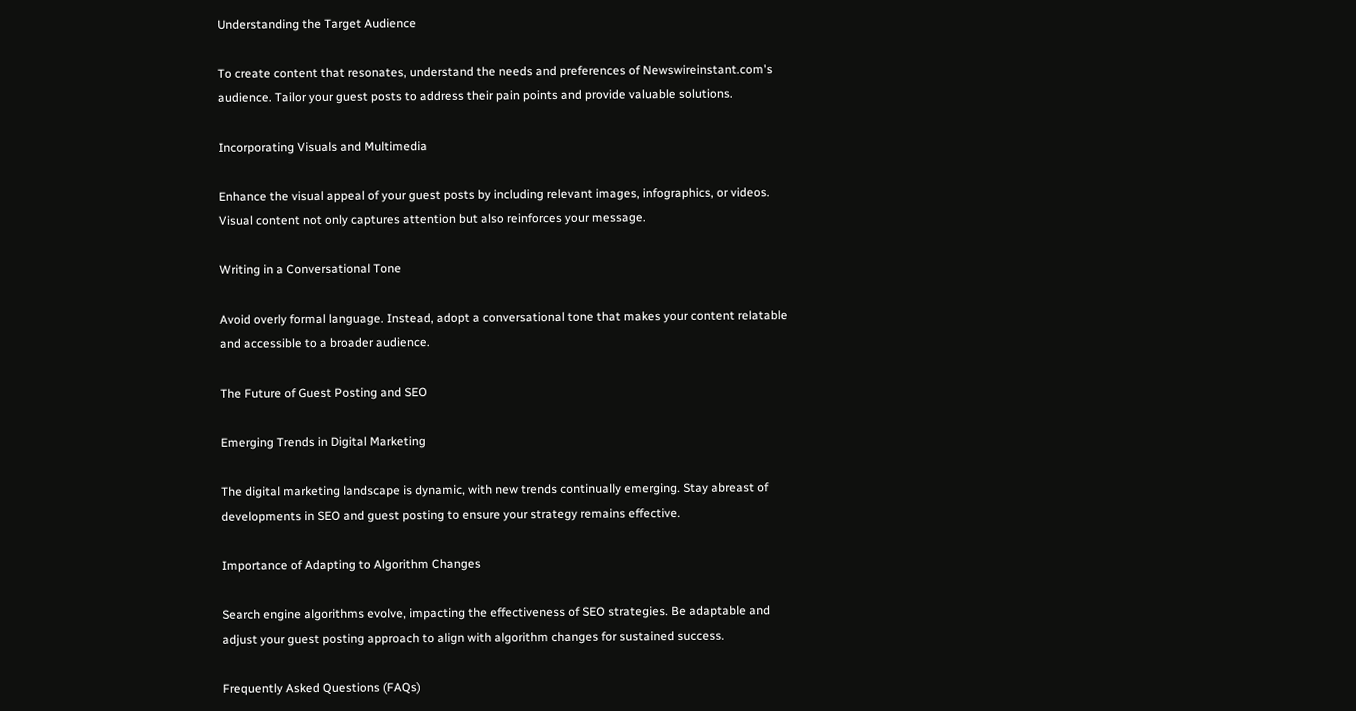Understanding the Target Audience

To create content that resonates, understand the needs and preferences of Newswireinstant.com's audience. Tailor your guest posts to address their pain points and provide valuable solutions.

Incorporating Visuals and Multimedia

Enhance the visual appeal of your guest posts by including relevant images, infographics, or videos. Visual content not only captures attention but also reinforces your message.

Writing in a Conversational Tone

Avoid overly formal language. Instead, adopt a conversational tone that makes your content relatable and accessible to a broader audience.

The Future of Guest Posting and SEO

Emerging Trends in Digital Marketing

The digital marketing landscape is dynamic, with new trends continually emerging. Stay abreast of developments in SEO and guest posting to ensure your strategy remains effective.

Importance of Adapting to Algorithm Changes

Search engine algorithms evolve, impacting the effectiveness of SEO strategies. Be adaptable and adjust your guest posting approach to align with algorithm changes for sustained success.

Frequently Asked Questions (FAQs)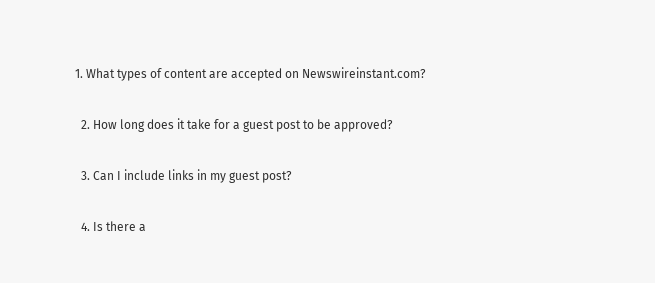1. What types of content are accepted on Newswireinstant.com?

  2. How long does it take for a guest post to be approved?

  3. Can I include links in my guest post?

  4. Is there a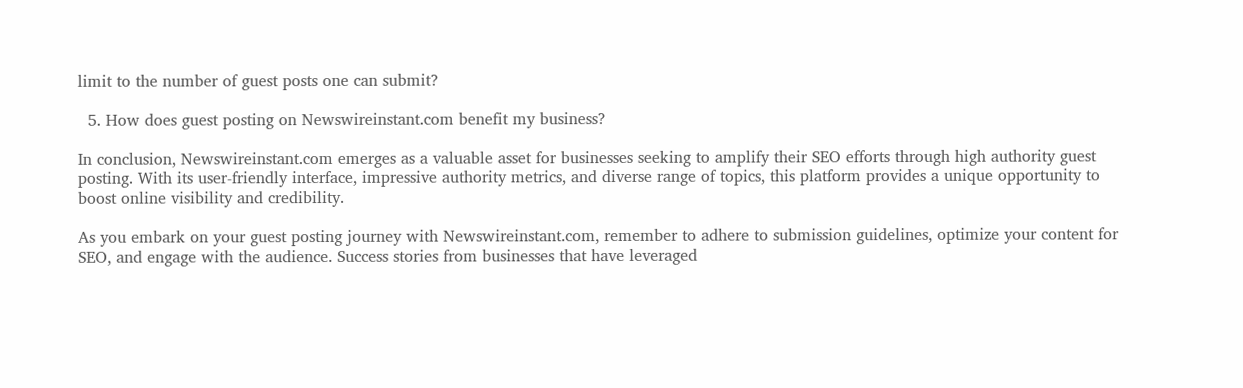limit to the number of guest posts one can submit?

  5. How does guest posting on Newswireinstant.com benefit my business?

In conclusion, Newswireinstant.com emerges as a valuable asset for businesses seeking to amplify their SEO efforts through high authority guest posting. With its user-friendly interface, impressive authority metrics, and diverse range of topics, this platform provides a unique opportunity to boost online visibility and credibility.

As you embark on your guest posting journey with Newswireinstant.com, remember to adhere to submission guidelines, optimize your content for SEO, and engage with the audience. Success stories from businesses that have leveraged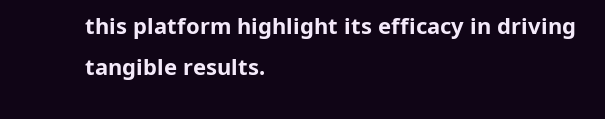this platform highlight its efficacy in driving tangible results.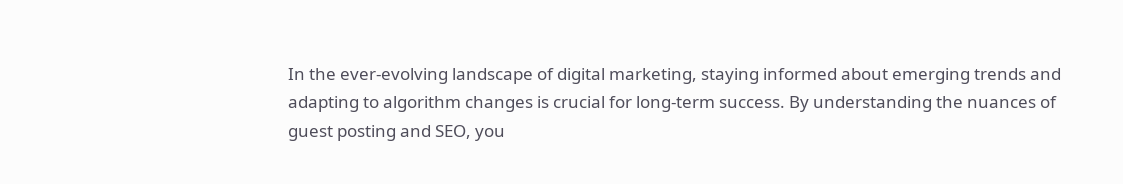In the ever-evolving landscape of digital marketing, staying informed about emerging trends and adapting to algorithm changes is crucial for long-term success. By understanding the nuances of guest posting and SEO, you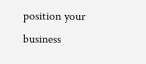position your business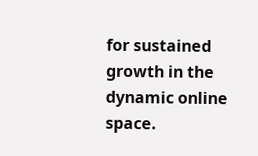for sustained growth in the dynamic online space.